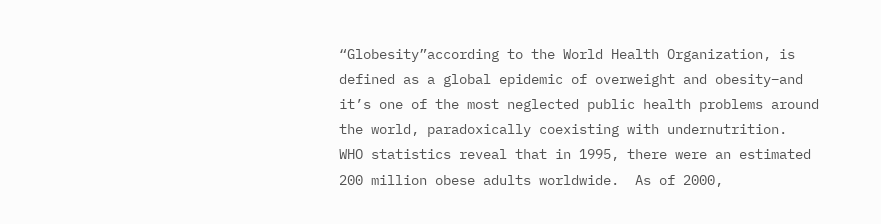“Globesity”according to the World Health Organization, is defined as a global epidemic of overweight and obesity–and it’s one of the most neglected public health problems around the world, paradoxically coexisting with undernutrition.   WHO statistics reveal that in 1995, there were an estimated 200 million obese adults worldwide.  As of 2000,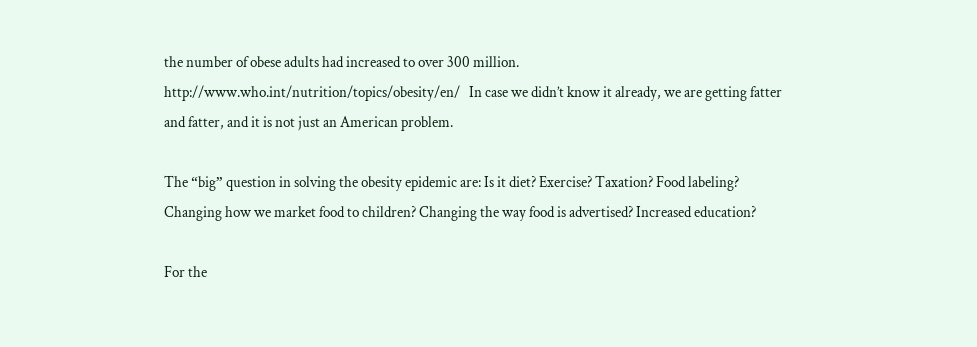the number of obese adults had increased to over 300 million.  http://www.who.int/nutrition/topics/obesity/en/   In case we didn’t know it already, we are getting fatter and fatter, and it is not just an American problem.

The “big” question in solving the obesity epidemic are: Is it diet? Exercise? Taxation? Food labeling? Changing how we market food to children? Changing the way food is advertised? Increased education?

For the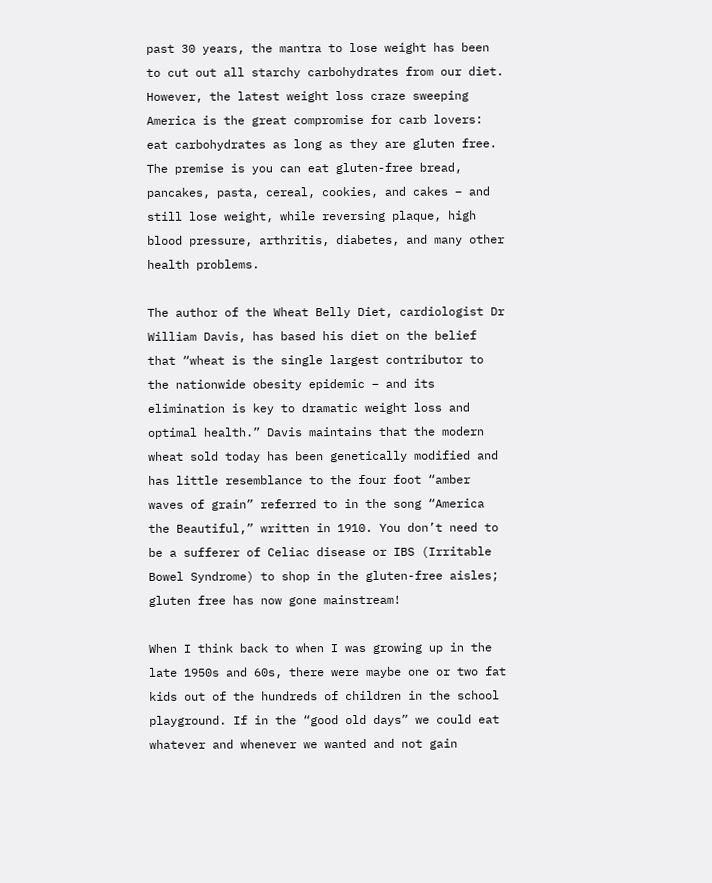past 30 years, the mantra to lose weight has been to cut out all starchy carbohydrates from our diet. However, the latest weight loss craze sweeping America is the great compromise for carb lovers: eat carbohydrates as long as they are gluten free. The premise is you can eat gluten-free bread, pancakes, pasta, cereal, cookies, and cakes – and still lose weight, while reversing plaque, high blood pressure, arthritis, diabetes, and many other health problems.

The author of the Wheat Belly Diet, cardiologist Dr William Davis, has based his diet on the belief that “wheat is the single largest contributor to the nationwide obesity epidemic – and its elimination is key to dramatic weight loss and optimal health.” Davis maintains that the modern wheat sold today has been genetically modified and has little resemblance to the four foot “amber waves of grain” referred to in the song “America the Beautiful,” written in 1910. You don’t need to be a sufferer of Celiac disease or IBS (Irritable Bowel Syndrome) to shop in the gluten-free aisles; gluten free has now gone mainstream!

When I think back to when I was growing up in the late 1950s and 60s, there were maybe one or two fat kids out of the hundreds of children in the school playground. If in the “good old days” we could eat whatever and whenever we wanted and not gain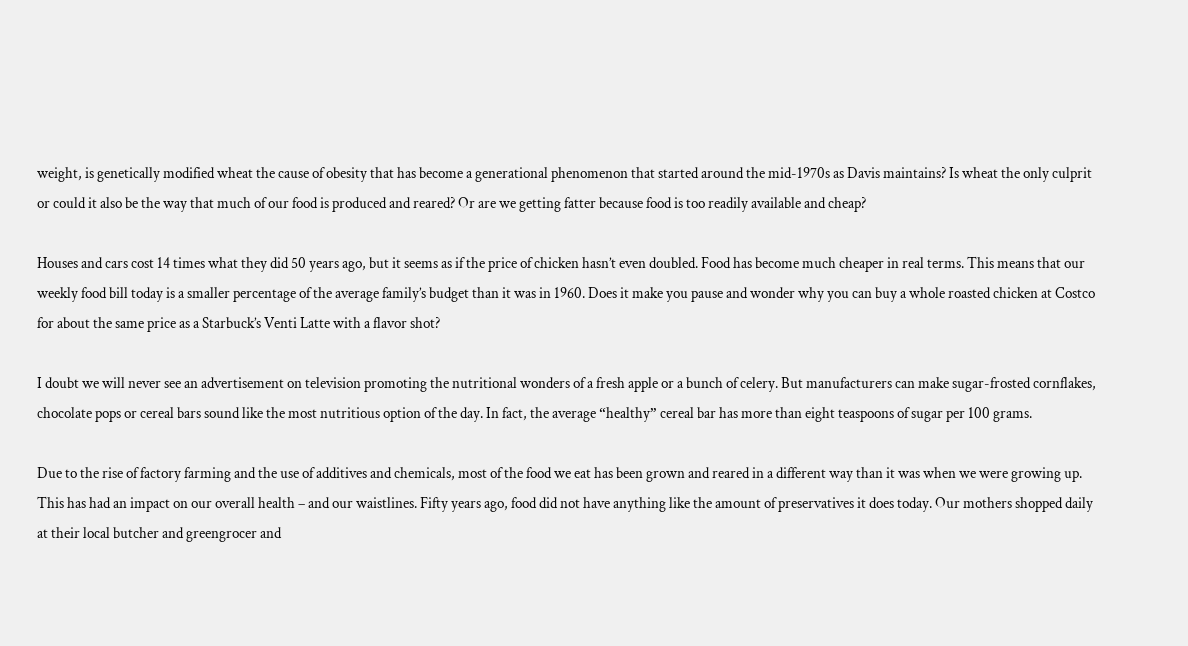weight, is genetically modified wheat the cause of obesity that has become a generational phenomenon that started around the mid-1970s as Davis maintains? Is wheat the only culprit or could it also be the way that much of our food is produced and reared? Or are we getting fatter because food is too readily available and cheap?

Houses and cars cost 14 times what they did 50 years ago, but it seems as if the price of chicken hasn’t even doubled. Food has become much cheaper in real terms. This means that our weekly food bill today is a smaller percentage of the average family’s budget than it was in 1960. Does it make you pause and wonder why you can buy a whole roasted chicken at Costco for about the same price as a Starbuck’s Venti Latte with a flavor shot?

I doubt we will never see an advertisement on television promoting the nutritional wonders of a fresh apple or a bunch of celery. But manufacturers can make sugar-frosted cornflakes, chocolate pops or cereal bars sound like the most nutritious option of the day. In fact, the average “healthy” cereal bar has more than eight teaspoons of sugar per 100 grams.

Due to the rise of factory farming and the use of additives and chemicals, most of the food we eat has been grown and reared in a different way than it was when we were growing up. This has had an impact on our overall health – and our waistlines. Fifty years ago, food did not have anything like the amount of preservatives it does today. Our mothers shopped daily at their local butcher and greengrocer and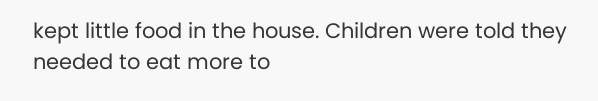kept little food in the house. Children were told they needed to eat more to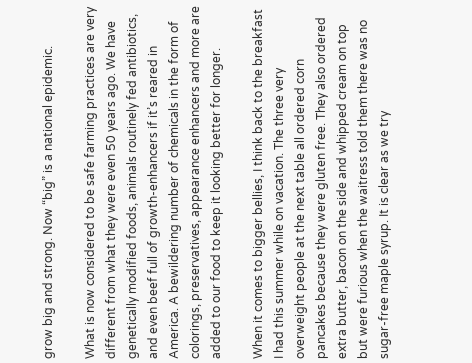grow big and strong. Now “big” is a national epidemic.

What is now considered to be safe farming practices are very different from what they were even 50 years ago. We have genetically modified foods, animals routinely fed antibiotics, and even beef full of growth-enhancers if it’s reared in America. A bewildering number of chemicals in the form of colorings, preservatives, appearance enhancers and more are added to our food to keep it looking better for longer.

When it comes to bigger bellies, I think back to the breakfast I had this summer while on vacation. The three very overweight people at the next table all ordered corn pancakes because they were gluten free. They also ordered extra butter, bacon on the side and whipped cream on top but were furious when the waitress told them there was no sugar-free maple syrup. It is clear as we try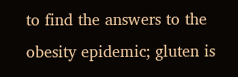to find the answers to the obesity epidemic; gluten is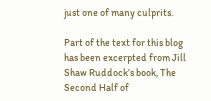just one of many culprits.

Part of the text for this blog has been excerpted from Jill Shaw Ruddock’s book, The Second Half of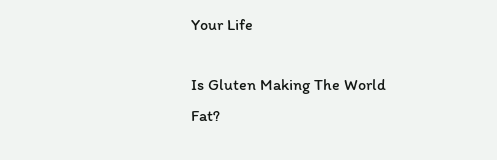Your Life

Is Gluten Making The World Fat?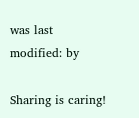was last modified: by

Sharing is caring!